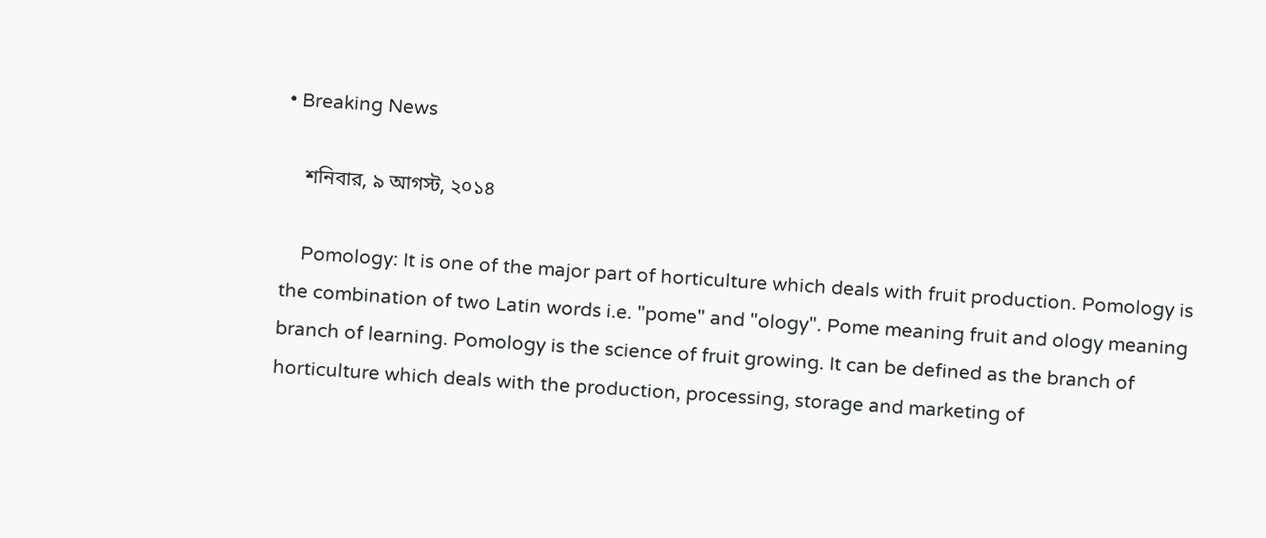• Breaking News

    শনিবার, ৯ আগস্ট, ২০১৪

    Pomology: It is one of the major part of horticulture which deals with fruit production. Pomology is the combination of two Latin words i.e. "pome" and "ology". Pome meaning fruit and ology meaning branch of learning. Pomology is the science of fruit growing. It can be defined as the branch of horticulture which deals with the production, processing, storage and marketing of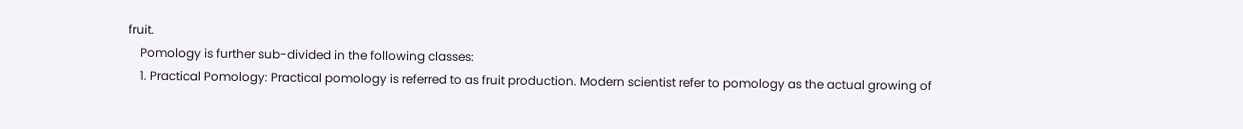fruit.
    Pomology is further sub-divided in the following classes:
    1. Practical Pomology: Practical pomology is referred to as fruit production. Modern scientist refer to pomology as the actual growing of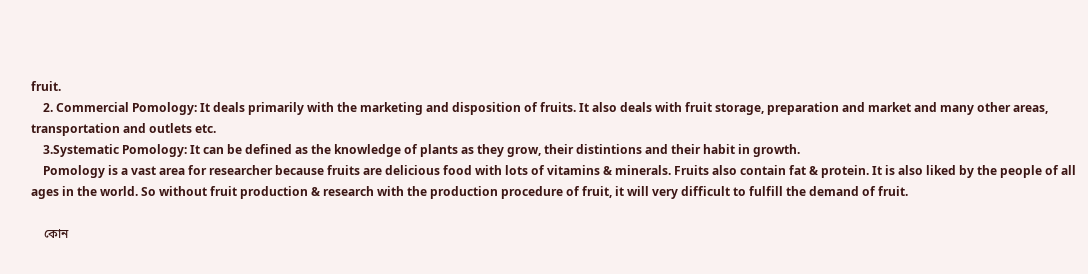fruit.
    2. Commercial Pomology: It deals primarily with the marketing and disposition of fruits. It also deals with fruit storage, preparation and market and many other areas, transportation and outlets etc.
    3.Systematic Pomology: It can be defined as the knowledge of plants as they grow, their distintions and their habit in growth.
    Pomology is a vast area for researcher because fruits are delicious food with lots of vitamins & minerals. Fruits also contain fat & protein. It is also liked by the people of all ages in the world. So without fruit production & research with the production procedure of fruit, it will very difficult to fulfill the demand of fruit.

    কোন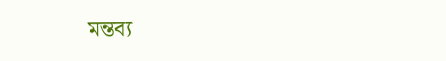মন্তব্য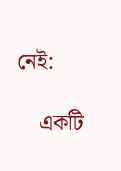নেই:

    একটি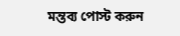মন্তব্য পোস্ট করুন